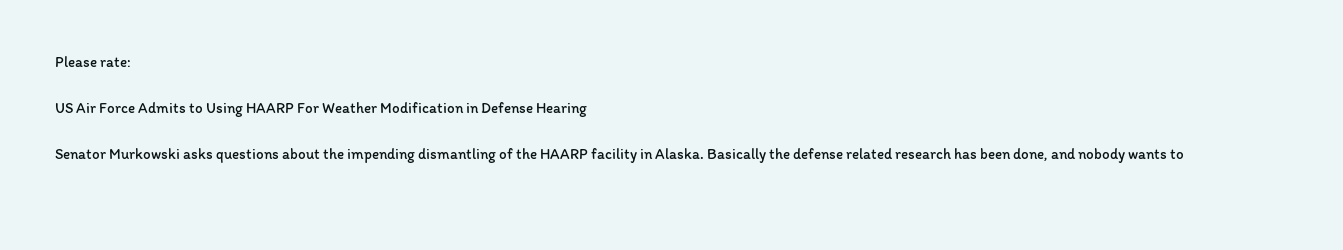Please rate:

US Air Force Admits to Using HAARP For Weather Modification in Defense Hearing

Senator Murkowski asks questions about the impending dismantling of the HAARP facility in Alaska. Basically the defense related research has been done, and nobody wants to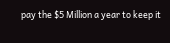pay the $5 Million a year to keep it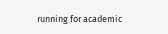running for academic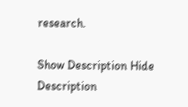research.

Show Description Hide Description